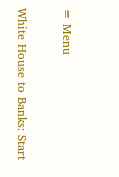≡ Menu

White House to Banks: Start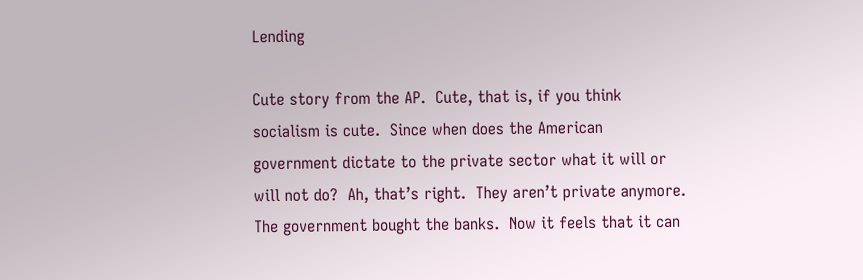Lending

Cute story from the AP.  Cute, that is, if you think socialism is cute.  Since when does the American government dictate to the private sector what it will or will not do?  Ah, that’s right.  They aren’t private anymore.  The government bought the banks.  Now it feels that it can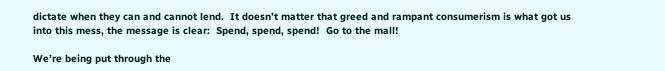dictate when they can and cannot lend.  It doesn’t matter that greed and rampant consumerism is what got us into this mess, the message is clear:  Spend, spend, spend!  Go to the mall!

We’re being put through the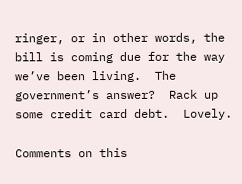ringer, or in other words, the bill is coming due for the way we’ve been living.  The government’s answer?  Rack up some credit card debt.  Lovely.

Comments on this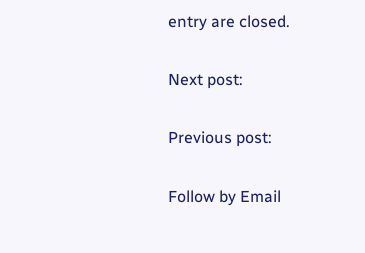entry are closed.

Next post:

Previous post:

Follow by Email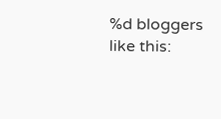%d bloggers like this: